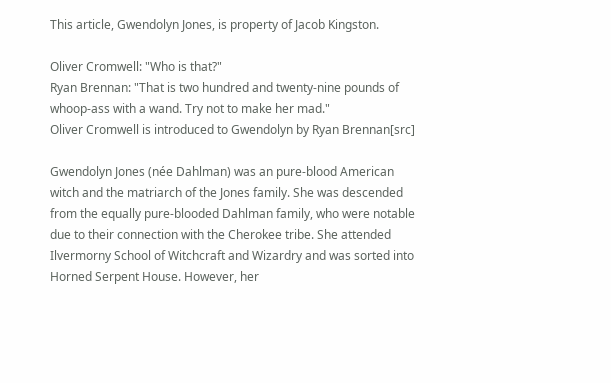This article, Gwendolyn Jones, is property of Jacob Kingston.

Oliver Cromwell: "Who is that?"
Ryan Brennan: "That is two hundred and twenty-nine pounds of whoop-ass with a wand. Try not to make her mad."
Oliver Cromwell is introduced to Gwendolyn by Ryan Brennan[src]

Gwendolyn Jones (née Dahlman) was an pure-blood American witch and the matriarch of the Jones family. She was descended from the equally pure-blooded Dahlman family, who were notable due to their connection with the Cherokee tribe. She attended Ilvermorny School of Witchcraft and Wizardry and was sorted into Horned Serpent House. However, her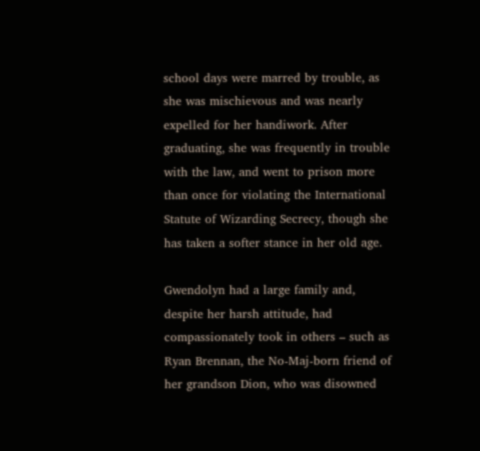school days were marred by trouble, as she was mischievous and was nearly expelled for her handiwork. After graduating, she was frequently in trouble with the law, and went to prison more than once for violating the International Statute of Wizarding Secrecy, though she has taken a softer stance in her old age.

Gwendolyn had a large family and, despite her harsh attitude, had compassionately took in others – such as Ryan Brennan, the No-Maj-born friend of her grandson Dion, who was disowned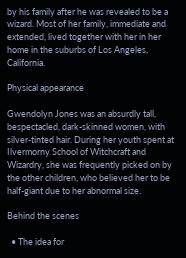by his family after he was revealed to be a wizard. Most of her family, immediate and extended, lived together with her in her home in the suburbs of Los Angeles, California.

Physical appearance

Gwendolyn Jones was an absurdly tall, bespectacled, dark-skinned women, with silver-tinted hair. During her youth spent at Ilvermorny School of Witchcraft and Wizardry, she was frequently picked on by the other children, who believed her to be half-giant due to her abnormal size.

Behind the scenes

  • The idea for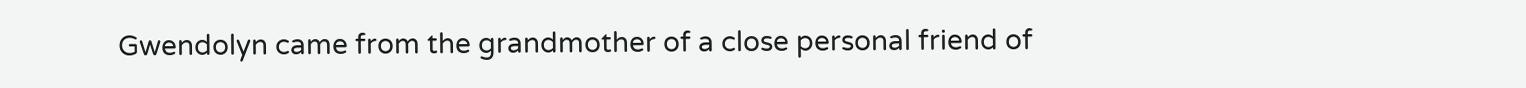Gwendolyn came from the grandmother of a close personal friend of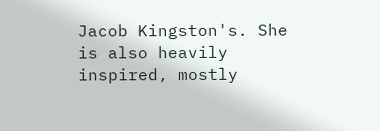Jacob Kingston's. She is also heavily inspired, mostly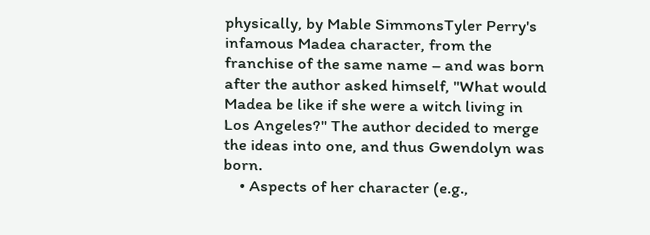physically, by Mable SimmonsTyler Perry's infamous Madea character, from the franchise of the same name – and was born after the author asked himself, "What would Madea be like if she were a witch living in Los Angeles?" The author decided to merge the ideas into one, and thus Gwendolyn was born.
    • Aspects of her character (e.g.,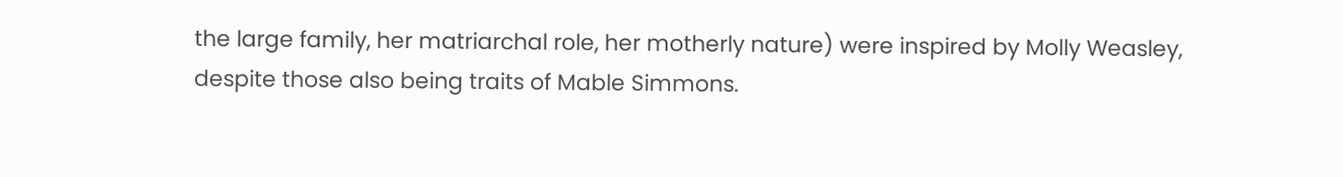the large family, her matriarchal role, her motherly nature) were inspired by Molly Weasley, despite those also being traits of Mable Simmons.